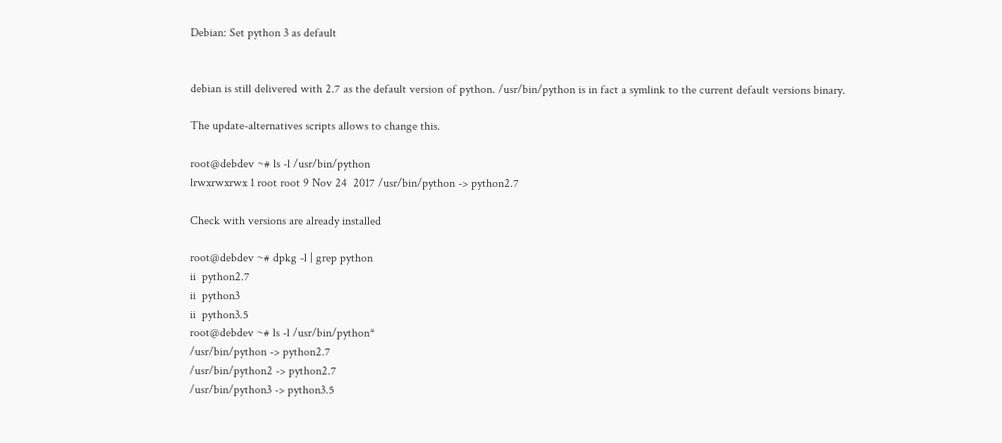Debian: Set python 3 as default


debian is still delivered with 2.7 as the default version of python. /usr/bin/python is in fact a symlink to the current default versions binary.

The update-alternatives scripts allows to change this.

root@debdev ~# ls -l /usr/bin/python
lrwxrwxrwx 1 root root 9 Nov 24  2017 /usr/bin/python -> python2.7

Check with versions are already installed

root@debdev ~# dpkg -l | grep python
ii  python2.7
ii  python3
ii  python3.5
root@debdev ~# ls -l /usr/bin/python*
/usr/bin/python -> python2.7
/usr/bin/python2 -> python2.7
/usr/bin/python3 -> python3.5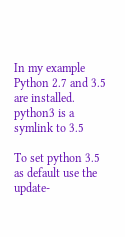In my example Python 2.7 and 3.5 are installed. python3 is a symlink to 3.5

To set python 3.5 as default use the update-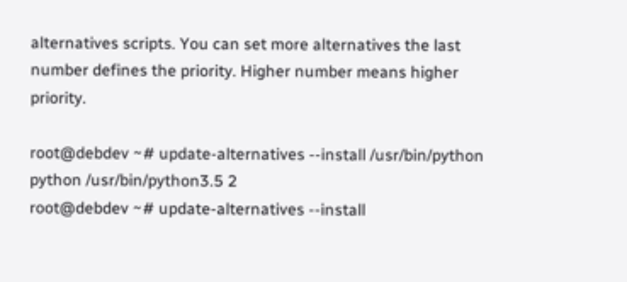alternatives scripts. You can set more alternatives the last number defines the priority. Higher number means higher priority.

root@debdev ~# update-alternatives --install /usr/bin/python python /usr/bin/python3.5 2
root@debdev ~# update-alternatives --install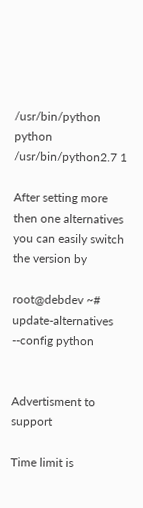/usr/bin/python python /usr/bin/python2.7 1

After setting more then one alternatives you can easily switch the version by

root@debdev ~# update-alternatives --config python


Advertisment to support

Time limit is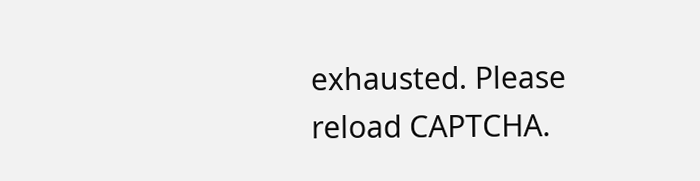exhausted. Please reload CAPTCHA.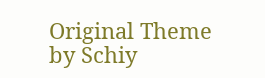Original Theme by Schiy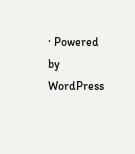· Powered by WordPress